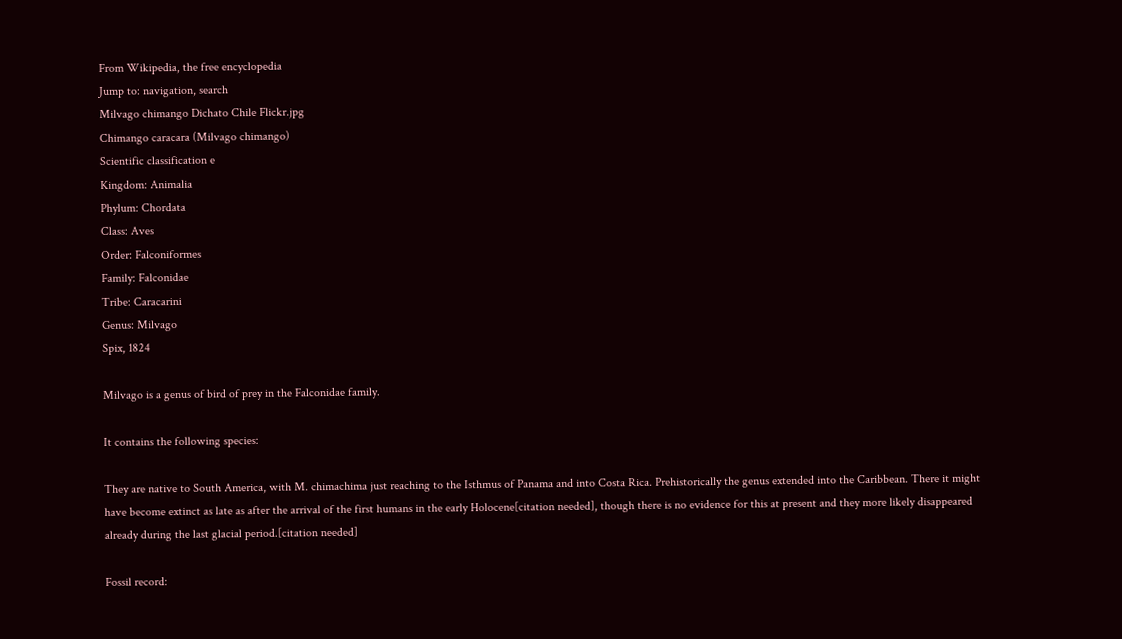From Wikipedia, the free encyclopedia
Jump to: navigation, search
Milvago chimango Dichato Chile Flickr.jpg
Chimango caracara (Milvago chimango)
Scientific classification e
Kingdom: Animalia
Phylum: Chordata
Class: Aves
Order: Falconiformes
Family: Falconidae
Tribe: Caracarini
Genus: Milvago
Spix, 1824

Milvago is a genus of bird of prey in the Falconidae family.

It contains the following species:

They are native to South America, with M. chimachima just reaching to the Isthmus of Panama and into Costa Rica. Prehistorically the genus extended into the Caribbean. There it might have become extinct as late as after the arrival of the first humans in the early Holocene[citation needed], though there is no evidence for this at present and they more likely disappeared already during the last glacial period.[citation needed]

Fossil record: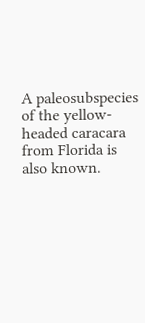A paleosubspecies of the yellow-headed caracara from Florida is also known.